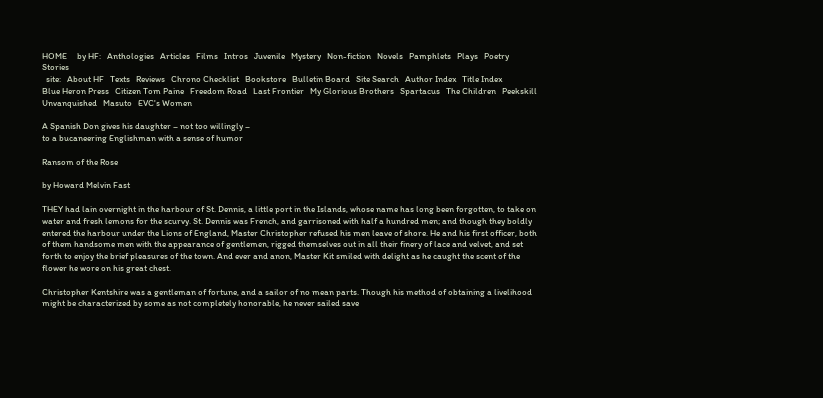HOME     by HF:   Anthologies   Articles   Films   Intros   Juvenile   Mystery   Non-fiction   Novels   Pamphlets   Plays   Poetry   Stories
  site:   About HF   Texts   Reviews   Chrono Checklist   Bookstore   Bulletin Board   Site Search   Author Index   Title Index
Blue Heron Press   Citizen Tom Paine   Freedom Road   Last Frontier   My Glorious Brothers   Spartacus   The Children   Peekskill   Unvanquished   Masuto   EVC's Women

A Spanish Don gives his daughter – not too willingly –
to a bucaneering Englishman with a sense of humor

Ransom of the Rose

by Howard Melvin Fast

THEY had lain overnight in the harbour of St. Dennis, a little port in the Islands, whose name has long been forgotten, to take on water and fresh lemons for the scurvy. St. Dennis was French, and garrisoned with half a hundred men; and though they boldly entered the harbour under the Lions of England, Master Christopher refused his men leave of shore. He and his first officer, both of them handsome men with the appearance of gentlemen, rigged themselves out in all their finery of lace and velvet, and set forth to enjoy the brief pleasures of the town. And ever and anon, Master Kit smiled with delight as he caught the scent of the flower he wore on his great chest.

Christopher Kentshire was a gentleman of fortune, and a sailor of no mean parts. Though his method of obtaining a livelihood might be characterized by some as not completely honorable, he never sailed save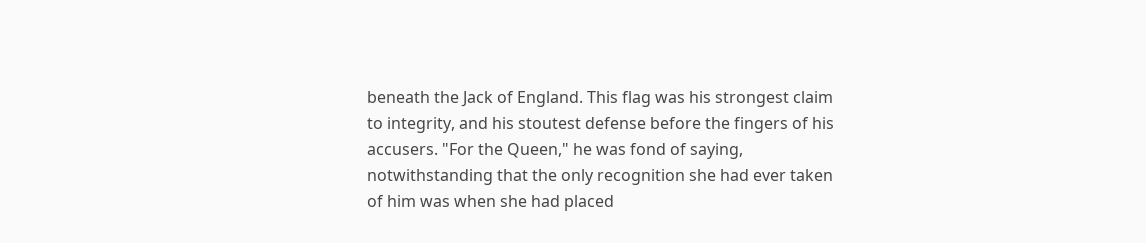beneath the Jack of England. This flag was his strongest claim to integrity, and his stoutest defense before the fingers of his accusers. "For the Queen," he was fond of saying, notwithstanding that the only recognition she had ever taken of him was when she had placed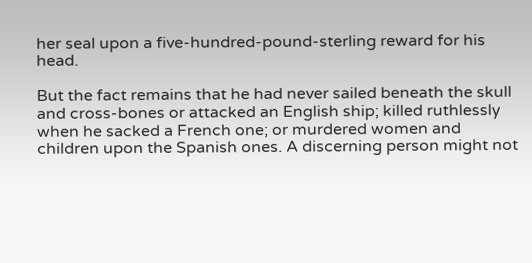her seal upon a five-hundred-pound-sterling reward for his head.

But the fact remains that he had never sailed beneath the skull and cross-bones or attacked an English ship; killed ruthlessly when he sacked a French one; or murdered women and children upon the Spanish ones. A discerning person might not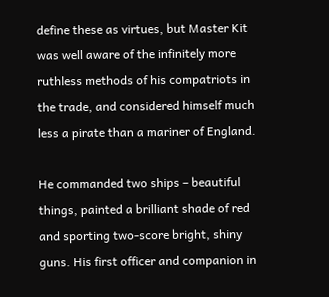define these as virtues, but Master Kit was well aware of the infinitely more ruthless methods of his compatriots in the trade, and considered himself much less a pirate than a mariner of England.

He commanded two ships – beautiful things, painted a brilliant shade of red and sporting two-score bright, shiny guns. His first officer and companion in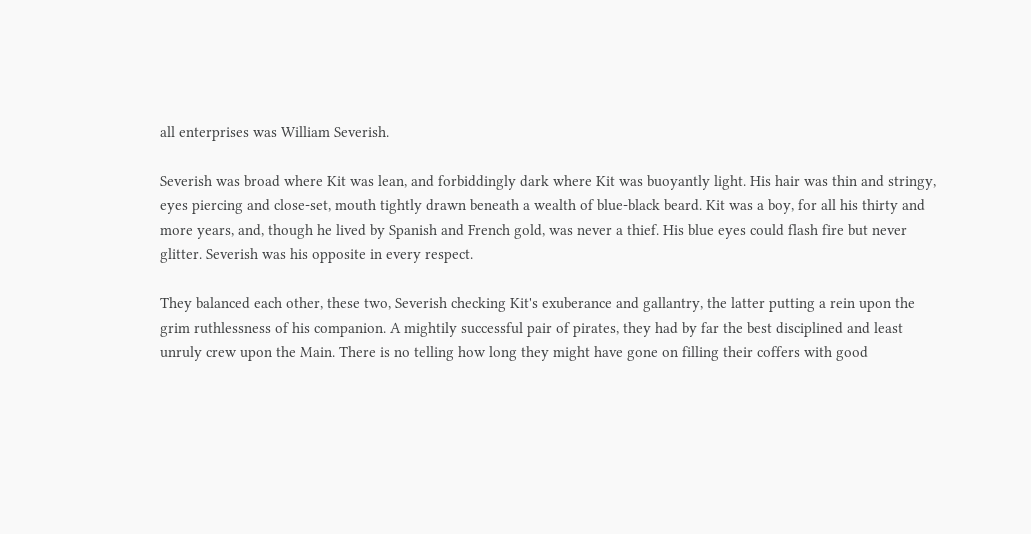all enterprises was William Severish.

Severish was broad where Kit was lean, and forbiddingly dark where Kit was buoyantly light. His hair was thin and stringy, eyes piercing and close-set, mouth tightly drawn beneath a wealth of blue-black beard. Kit was a boy, for all his thirty and more years, and, though he lived by Spanish and French gold, was never a thief. His blue eyes could flash fire but never glitter. Severish was his opposite in every respect.

They balanced each other, these two, Severish checking Kit's exuberance and gallantry, the latter putting a rein upon the grim ruthlessness of his companion. A mightily successful pair of pirates, they had by far the best disciplined and least unruly crew upon the Main. There is no telling how long they might have gone on filling their coffers with good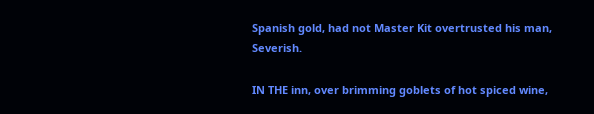Spanish gold, had not Master Kit overtrusted his man, Severish.

IN THE inn, over brimming goblets of hot spiced wine,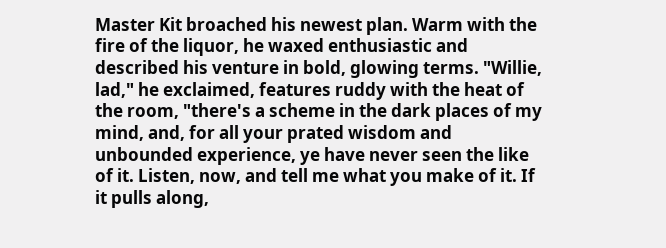Master Kit broached his newest plan. Warm with the fire of the liquor, he waxed enthusiastic and described his venture in bold, glowing terms. "Willie, lad," he exclaimed, features ruddy with the heat of the room, "there's a scheme in the dark places of my mind, and, for all your prated wisdom and unbounded experience, ye have never seen the like of it. Listen, now, and tell me what you make of it. If it pulls along,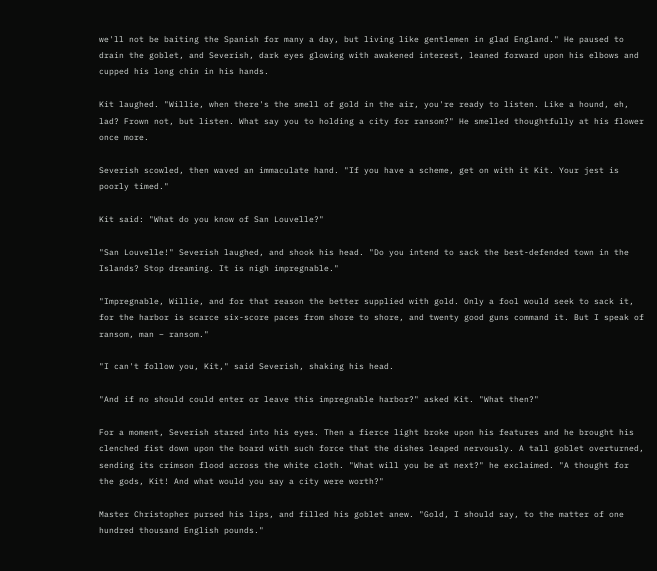we'll not be baiting the Spanish for many a day, but living like gentlemen in glad England." He paused to drain the goblet, and Severish, dark eyes glowing with awakened interest, leaned forward upon his elbows and cupped his long chin in his hands.

Kit laughed. "Willie, when there's the smell of gold in the air, you're ready to listen. Like a hound, eh, lad? Frown not, but listen. What say you to holding a city for ransom?" He smelled thoughtfully at his flower once more.

Severish scowled, then waved an immaculate hand. "If you have a scheme, get on with it Kit. Your jest is poorly timed."

Kit said: "What do you know of San Louvelle?"

"San Louvelle!" Severish laughed, and shook his head. "Do you intend to sack the best-defended town in the Islands? Stop dreaming. It is nigh impregnable."

"Impregnable, Willie, and for that reason the better supplied with gold. Only a fool would seek to sack it, for the harbor is scarce six-score paces from shore to shore, and twenty good guns command it. But I speak of ransom, man – ransom."

"I can't follow you, Kit," said Severish, shaking his head.

"And if no should could enter or leave this impregnable harbor?" asked Kit. "What then?"

For a moment, Severish stared into his eyes. Then a fierce light broke upon his features and he brought his clenched fist down upon the board with such force that the dishes leaped nervously. A tall goblet overturned, sending its crimson flood across the white cloth. "What will you be at next?" he exclaimed. "A thought for the gods, Kit! And what would you say a city were worth?"

Master Christopher pursed his lips, and filled his goblet anew. "Gold, I should say, to the matter of one hundred thousand English pounds."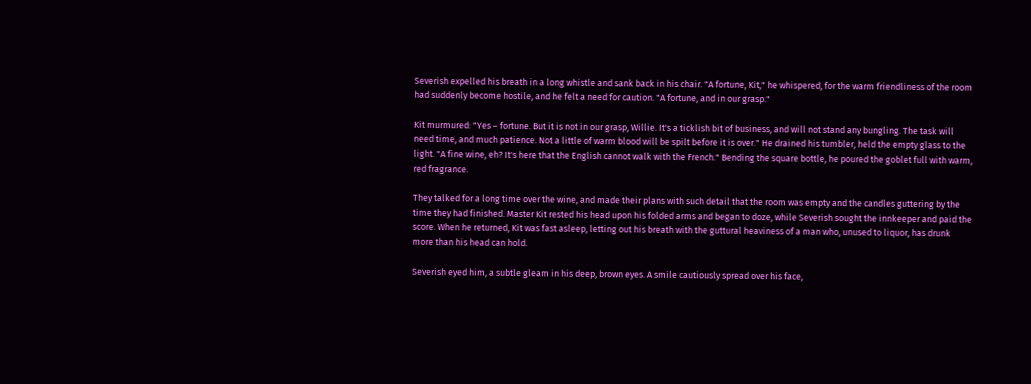Severish expelled his breath in a long whistle and sank back in his chair. "A fortune, Kit," he whispered, for the warm friendliness of the room had suddenly become hostile, and he felt a need for caution. "A fortune, and in our grasp."

Kit murmured: "Yes – fortune. But it is not in our grasp, Willie. It's a ticklish bit of business, and will not stand any bungling. The task will need time, and much patience. Not a little of warm blood will be spilt before it is over." He drained his tumbler, held the empty glass to the light. "A fine wine, eh? It's here that the English cannot walk with the French." Bending the square bottle, he poured the goblet full with warm, red fragrance.

They talked for a long time over the wine, and made their plans with such detail that the room was empty and the candles guttering by the time they had finished. Master Kit rested his head upon his folded arms and began to doze, while Severish sought the innkeeper and paid the score. When he returned, Kit was fast asleep, letting out his breath with the guttural heaviness of a man who, unused to liquor, has drunk more than his head can hold.

Severish eyed him, a subtle gleam in his deep, brown eyes. A smile cautiously spread over his face,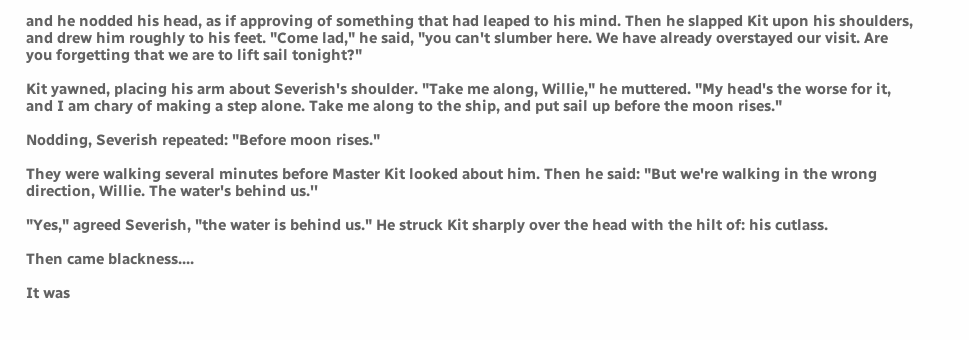and he nodded his head, as if approving of something that had leaped to his mind. Then he slapped Kit upon his shoulders, and drew him roughly to his feet. "Come lad," he said, "you can't slumber here. We have already overstayed our visit. Are you forgetting that we are to lift sail tonight?"

Kit yawned, placing his arm about Severish's shoulder. "Take me along, Willie," he muttered. "My head's the worse for it, and I am chary of making a step alone. Take me along to the ship, and put sail up before the moon rises."

Nodding, Severish repeated: "Before moon rises."

They were walking several minutes before Master Kit looked about him. Then he said: "But we're walking in the wrong direction, Willie. The water's behind us.''

"Yes," agreed Severish, "the water is behind us." He struck Kit sharply over the head with the hilt of: his cutlass.

Then came blackness....

It was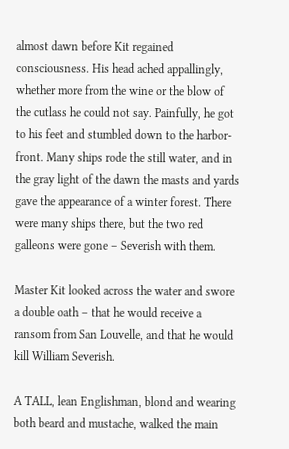almost dawn before Kit regained consciousness. His head ached appallingly, whether more from the wine or the blow of the cutlass he could not say. Painfully, he got to his feet and stumbled down to the harbor-front. Many ships rode the still water, and in the gray light of the dawn the masts and yards gave the appearance of a winter forest. There were many ships there, but the two red galleons were gone – Severish with them.

Master Kit looked across the water and swore a double oath – that he would receive a ransom from San Louvelle, and that he would kill William Severish.

A TALL, lean Englishman, blond and wearing both beard and mustache, walked the main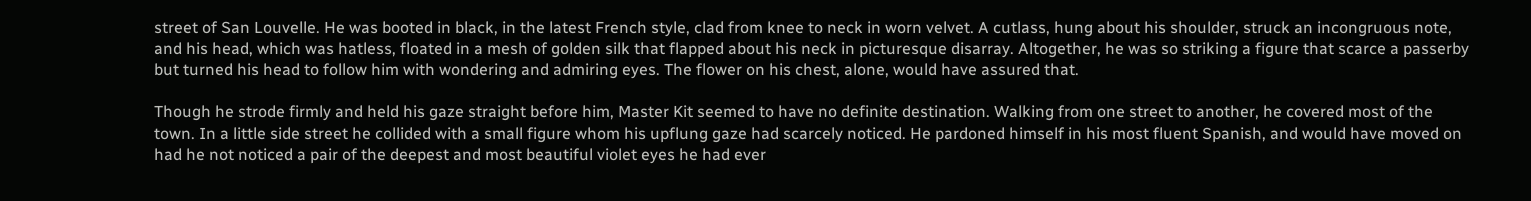street of San Louvelle. He was booted in black, in the latest French style, clad from knee to neck in worn velvet. A cutlass, hung about his shoulder, struck an incongruous note, and his head, which was hatless, floated in a mesh of golden silk that flapped about his neck in picturesque disarray. Altogether, he was so striking a figure that scarce a passerby but turned his head to follow him with wondering and admiring eyes. The flower on his chest, alone, would have assured that.

Though he strode firmly and held his gaze straight before him, Master Kit seemed to have no definite destination. Walking from one street to another, he covered most of the town. In a little side street he collided with a small figure whom his upflung gaze had scarcely noticed. He pardoned himself in his most fluent Spanish, and would have moved on had he not noticed a pair of the deepest and most beautiful violet eyes he had ever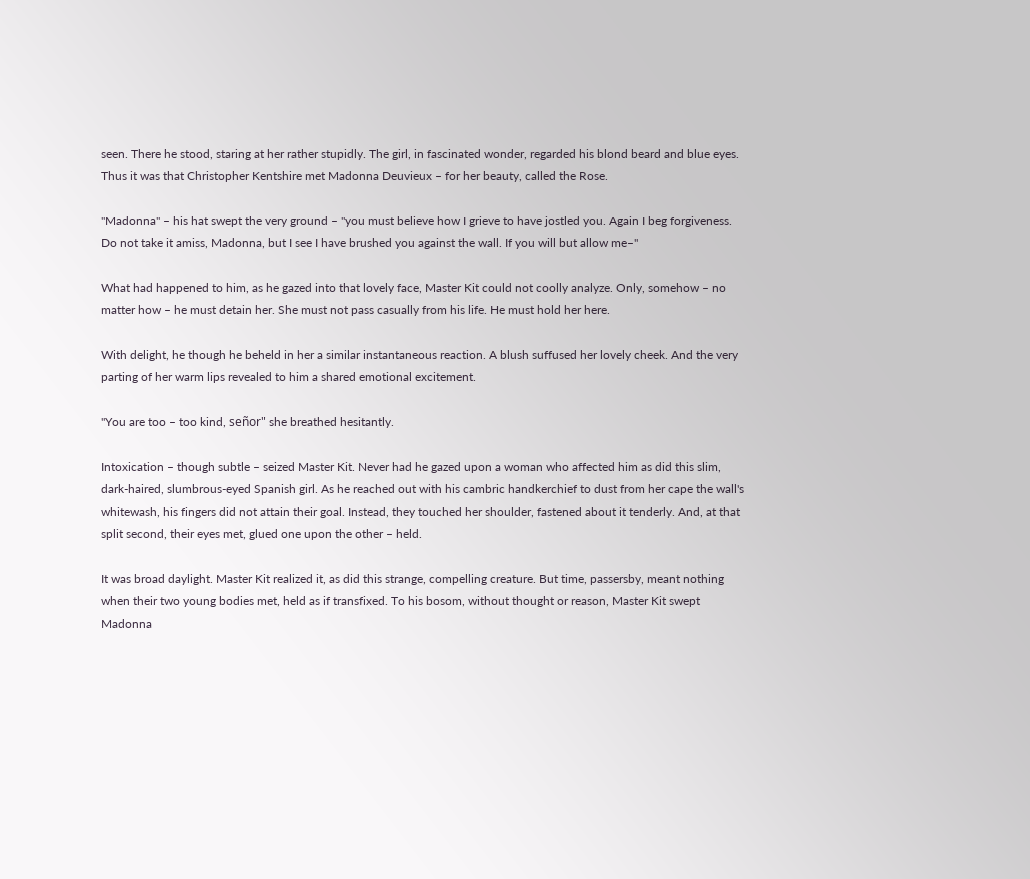seen. There he stood, staring at her rather stupidly. The girl, in fascinated wonder, regarded his blond beard and blue eyes. Thus it was that Christopher Kentshire met Madonna Deuvieux – for her beauty, called the Rose.

"Madonna" – his hat swept the very ground – "you must believe how I grieve to have jostled you. Again I beg forgiveness. Do not take it amiss, Madonna, but I see I have brushed you against the wall. If you will but allow me–"

What had happened to him, as he gazed into that lovely face, Master Kit could not coolly analyze. Only, somehow – no matter how – he must detain her. She must not pass casually from his life. He must hold her here.

With delight, he though he beheld in her a similar instantaneous reaction. A blush suffused her lovely cheek. And the very parting of her warm lips revealed to him a shared emotional excitement.

"You are too – too kind, señor" she breathed hesitantly.

Intoxication – though subtle – seized Master Kit. Never had he gazed upon a woman who affected him as did this slim, dark-haired, slumbrous-eyed Spanish girl. As he reached out with his cambric handkerchief to dust from her cape the wall's whitewash, his fingers did not attain their goal. Instead, they touched her shoulder, fastened about it tenderly. And, at that split second, their eyes met, glued one upon the other – held.

It was broad daylight. Master Kit realized it, as did this strange, compelling creature. But time, passersby, meant nothing when their two young bodies met, held as if transfixed. To his bosom, without thought or reason, Master Kit swept Madonna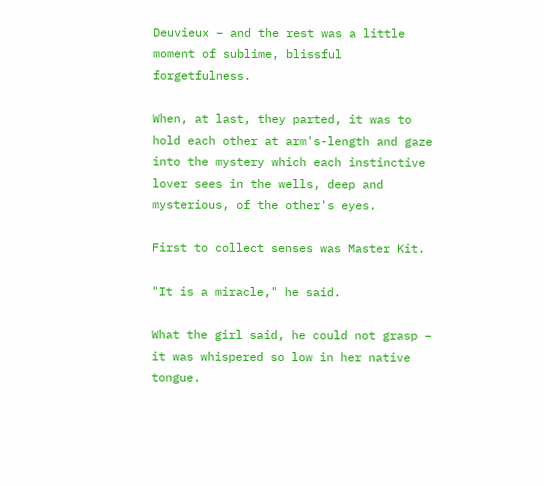Deuvieux – and the rest was a little moment of sublime, blissful forgetfulness.

When, at last, they parted, it was to hold each other at arm's-length and gaze into the mystery which each instinctive lover sees in the wells, deep and mysterious, of the other's eyes.

First to collect senses was Master Kit.

"It is a miracle," he said.

What the girl said, he could not grasp – it was whispered so low in her native tongue.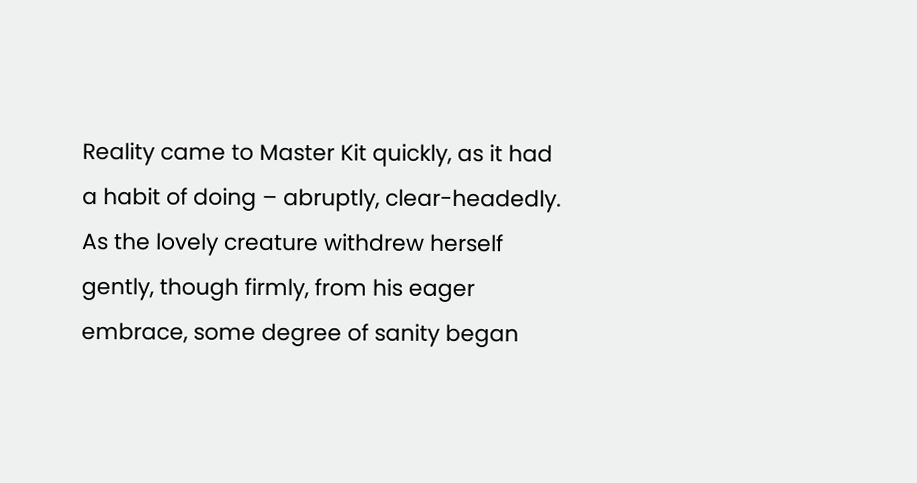Reality came to Master Kit quickly, as it had a habit of doing – abruptly, clear-headedly. As the lovely creature withdrew herself gently, though firmly, from his eager embrace, some degree of sanity began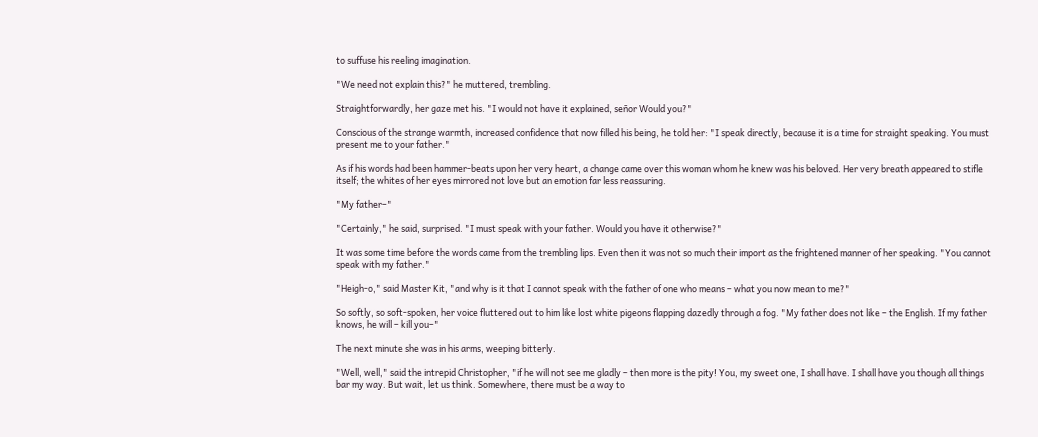to suffuse his reeling imagination.

"We need not explain this?" he muttered, trembling.

Straightforwardly, her gaze met his. "I would not have it explained, señor Would you?"

Conscious of the strange warmth, increased confidence that now filled his being, he told her: "I speak directly, because it is a time for straight speaking. You must present me to your father."

As if his words had been hammer-beats upon her very heart, a change came over this woman whom he knew was his beloved. Her very breath appeared to stifle itself; the whites of her eyes mirrored not love but an emotion far less reassuring.

"My father–"

"Certainly," he said, surprised. "I must speak with your father. Would you have it otherwise?"

It was some time before the words came from the trembling lips. Even then it was not so much their import as the frightened manner of her speaking. "You cannot speak with my father."

"Heigh-o," said Master Kit, "and why is it that I cannot speak with the father of one who means – what you now mean to me?"

So softly, so soft-spoken, her voice fluttered out to him like lost white pigeons flapping dazedly through a fog. "My father does not like – the English. If my father knows, he will – kill you–"

The next minute she was in his arms, weeping bitterly.

"Well, well," said the intrepid Christopher, "if he will not see me gladly – then more is the pity! You, my sweet one, I shall have. I shall have you though all things bar my way. But wait, let us think. Somewhere, there must be a way to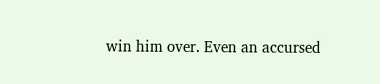win him over. Even an accursed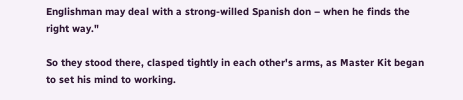Englishman may deal with a strong-willed Spanish don – when he finds the right way."

So they stood there, clasped tightly in each other's arms, as Master Kit began to set his mind to working.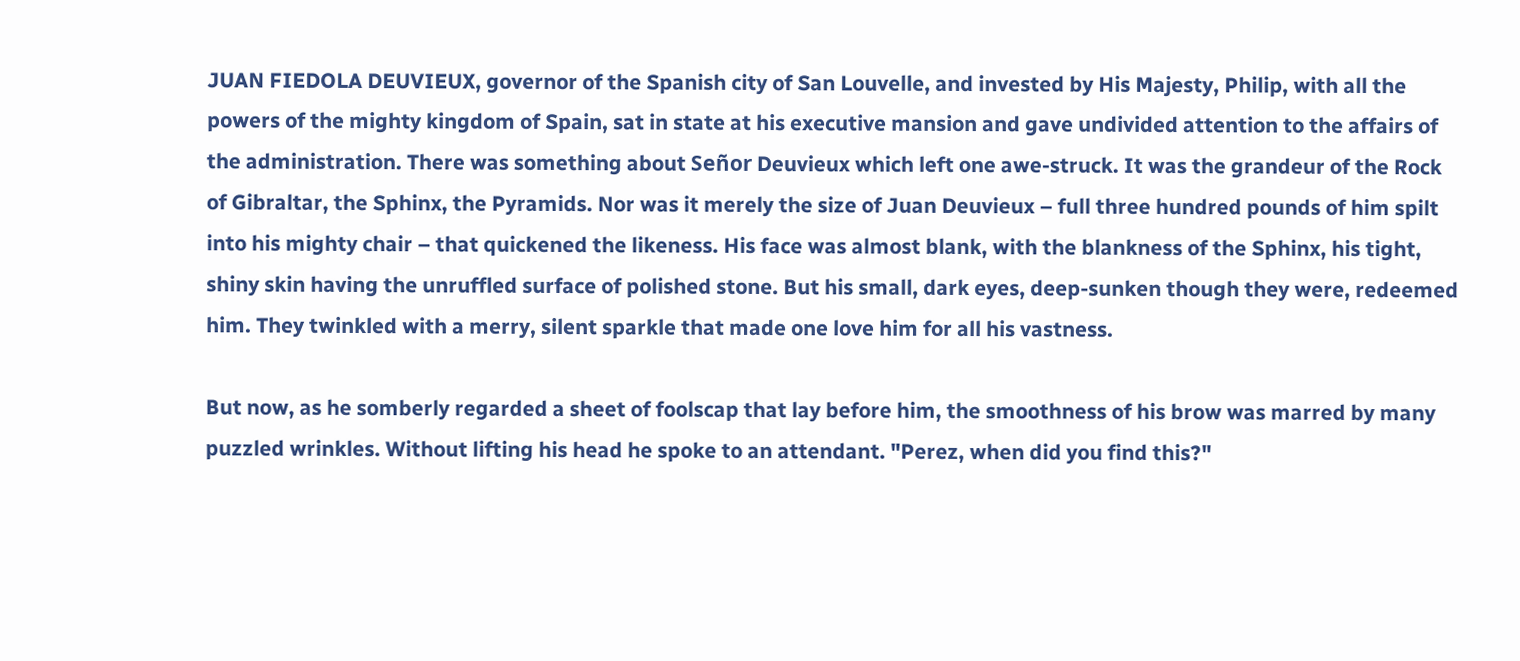JUAN FIEDOLA DEUVIEUX, governor of the Spanish city of San Louvelle, and invested by His Majesty, Philip, with all the powers of the mighty kingdom of Spain, sat in state at his executive mansion and gave undivided attention to the affairs of the administration. There was something about Señor Deuvieux which left one awe-struck. It was the grandeur of the Rock of Gibraltar, the Sphinx, the Pyramids. Nor was it merely the size of Juan Deuvieux – full three hundred pounds of him spilt into his mighty chair – that quickened the likeness. His face was almost blank, with the blankness of the Sphinx, his tight, shiny skin having the unruffled surface of polished stone. But his small, dark eyes, deep-sunken though they were, redeemed him. They twinkled with a merry, silent sparkle that made one love him for all his vastness.

But now, as he somberly regarded a sheet of foolscap that lay before him, the smoothness of his brow was marred by many puzzled wrinkles. Without lifting his head he spoke to an attendant. "Perez, when did you find this?"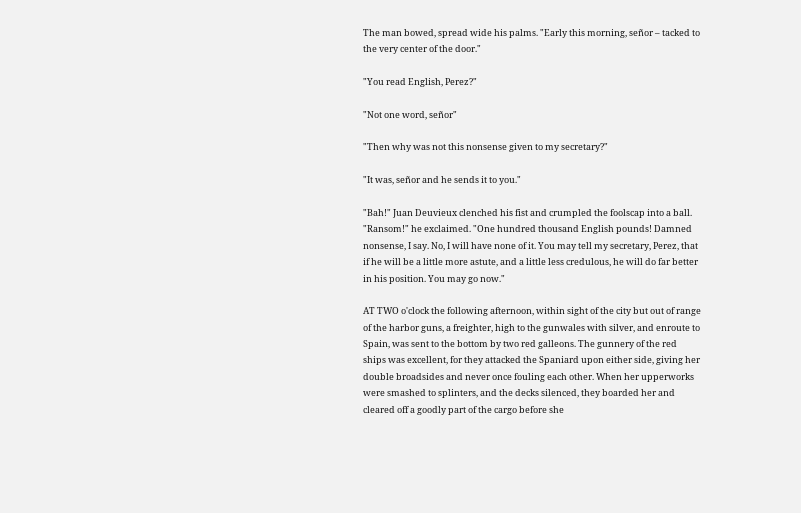The man bowed, spread wide his palms. "Early this morning, señor – tacked to the very center of the door."

"You read English, Perez?"

"Not one word, señor"

"Then why was not this nonsense given to my secretary?"

"It was, señor and he sends it to you."

"Bah!" Juan Deuvieux clenched his fist and crumpled the foolscap into a ball. "Ransom!" he exclaimed. "One hundred thousand English pounds! Damned nonsense, I say. No, I will have none of it. You may tell my secretary, Perez, that if he will be a little more astute, and a little less credulous, he will do far better in his position. You may go now."

AT TWO o'clock the following afternoon, within sight of the city but out of range of the harbor guns, a freighter, high to the gunwales with silver, and enroute to Spain, was sent to the bottom by two red galleons. The gunnery of the red ships was excellent, for they attacked the Spaniard upon either side, giving her double broadsides and never once fouling each other. When her upperworks were smashed to splinters, and the decks silenced, they boarded her and cleared off a goodly part of the cargo before she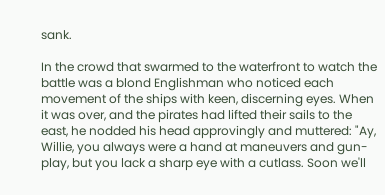sank.

In the crowd that swarmed to the waterfront to watch the battle was a blond Englishman who noticed each movement of the ships with keen, discerning eyes. When it was over, and the pirates had lifted their sails to the east, he nodded his head approvingly and muttered: "Ay, Willie, you always were a hand at maneuvers and gun-play, but you lack a sharp eye with a cutlass. Soon we'll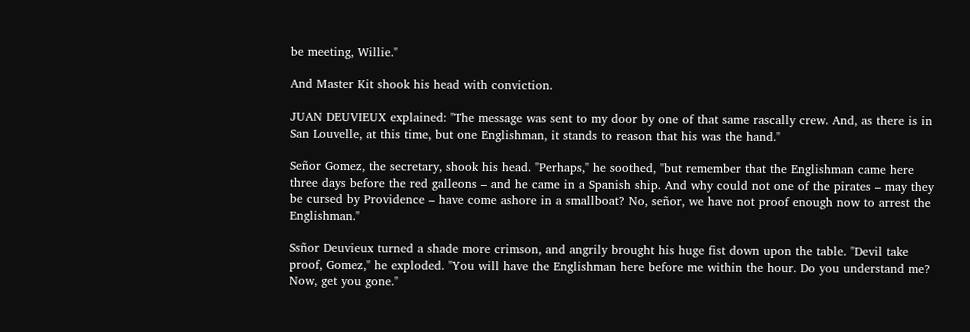be meeting, Willie."

And Master Kit shook his head with conviction.

JUAN DEUVIEUX explained: "The message was sent to my door by one of that same rascally crew. And, as there is in San Louvelle, at this time, but one Englishman, it stands to reason that his was the hand."

Señor Gomez, the secretary, shook his head. "Perhaps," he soothed, "but remember that the Englishman came here three days before the red galleons – and he came in a Spanish ship. And why could not one of the pirates – may they be cursed by Providence – have come ashore in a smallboat? No, señor, we have not proof enough now to arrest the Englishman."

Ssñor Deuvieux turned a shade more crimson, and angrily brought his huge fist down upon the table. "Devil take proof, Gomez," he exploded. "You will have the Englishman here before me within the hour. Do you understand me? Now, get you gone."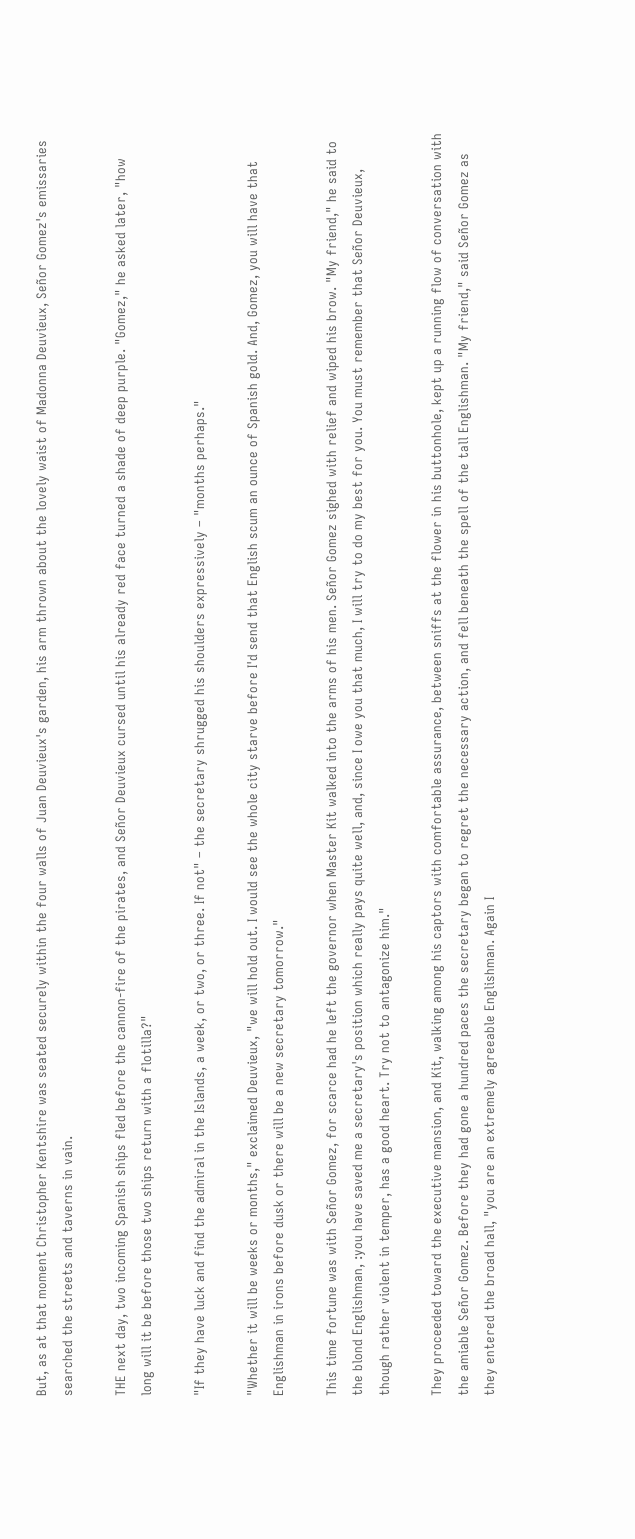But, as at that moment Christopher Kentshire was seated securely within the four walls of Juan Deuvieux's garden, his arm thrown about the lovely waist of Madonna Deuvieux, Señor Gomez's emissaries searched the streets and taverns in vain.

THE next day, two incoming Spanish ships fled before the cannon-fire of the pirates, and Señor Deuvieux cursed until his already red face turned a shade of deep purple. "Gomez," he asked later, "how long will it be before those two ships return with a flotilla?"

"If they have luck and find the admiral in the Islands, a week, or two, or three. If not" – the secretary shrugged his shoulders expressively – "months perhaps."

"Whether it will be weeks or months," exclaimed Deuvieux, "we will hold out. I would see the whole city starve before I'd send that English scum an ounce of Spanish gold. And, Gomez, you will have that Englishman in irons before dusk or there will be a new secretary tomorrow."

This time fortune was with Señor Gomez, for scarce had he left the governor when Master Kit walked into the arms of his men. Señor Gomez sighed with relief and wiped his brow. "My friend," he said to the blond Englishman, :you have saved me a secretary's position which really pays quite well, and, since I owe you that much, I will try to do my best for you. You must remember that Señor Deuvieux, though rather violent in temper, has a good heart. Try not to antagonize him."

They proceeded toward the executive mansion, and Kit, walking among his captors with comfortable assurance, between sniffs at the flower in his buttonhole, kept up a running flow of conversation with the amiable Señor Gomez. Before they had gone a hundred paces the secretary began to regret the necessary action, and fell beneath the spell of the tall Englishman. "My friend," said Señor Gomez as they entered the broad hall, "you are an extremely agreeable Englishman. Again I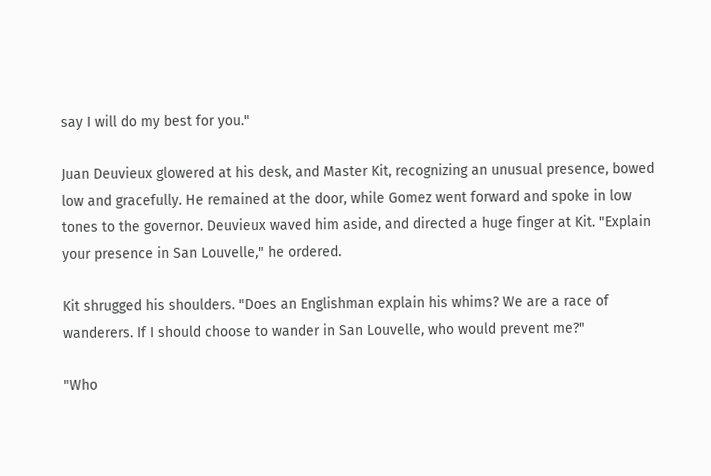say I will do my best for you."

Juan Deuvieux glowered at his desk, and Master Kit, recognizing an unusual presence, bowed low and gracefully. He remained at the door, while Gomez went forward and spoke in low tones to the governor. Deuvieux waved him aside, and directed a huge finger at Kit. "Explain your presence in San Louvelle," he ordered.

Kit shrugged his shoulders. "Does an Englishman explain his whims? We are a race of wanderers. If I should choose to wander in San Louvelle, who would prevent me?"

"Who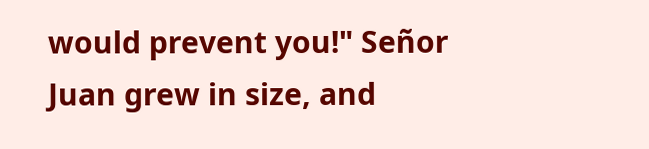would prevent you!" Señor Juan grew in size, and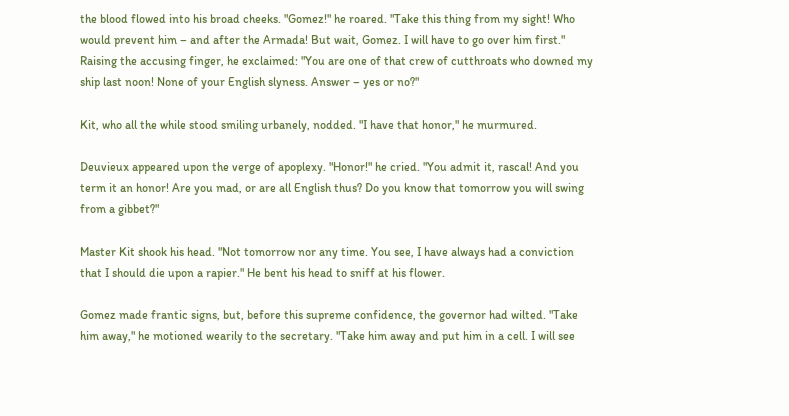the blood flowed into his broad cheeks. "Gomez!" he roared. "Take this thing from my sight! Who would prevent him – and after the Armada! But wait, Gomez. I will have to go over him first." Raising the accusing finger, he exclaimed: "You are one of that crew of cutthroats who downed my ship last noon! None of your English slyness. Answer – yes or no?"

Kit, who all the while stood smiling urbanely, nodded. "I have that honor," he murmured.

Deuvieux appeared upon the verge of apoplexy. "Honor!" he cried. "You admit it, rascal! And you term it an honor! Are you mad, or are all English thus? Do you know that tomorrow you will swing from a gibbet?"

Master Kit shook his head. "Not tomorrow nor any time. You see, I have always had a conviction that I should die upon a rapier." He bent his head to sniff at his flower.

Gomez made frantic signs, but, before this supreme confidence, the governor had wilted. "Take him away," he motioned wearily to the secretary. "Take him away and put him in a cell. I will see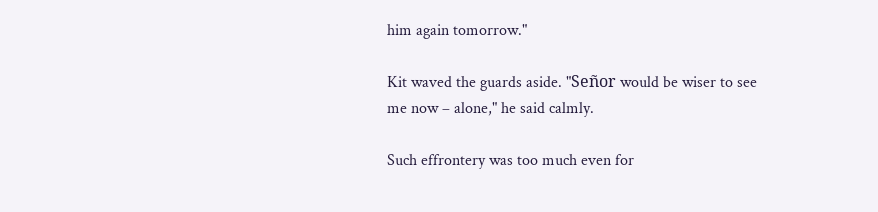him again tomorrow."

Kit waved the guards aside. "Señor would be wiser to see me now – alone," he said calmly.

Such effrontery was too much even for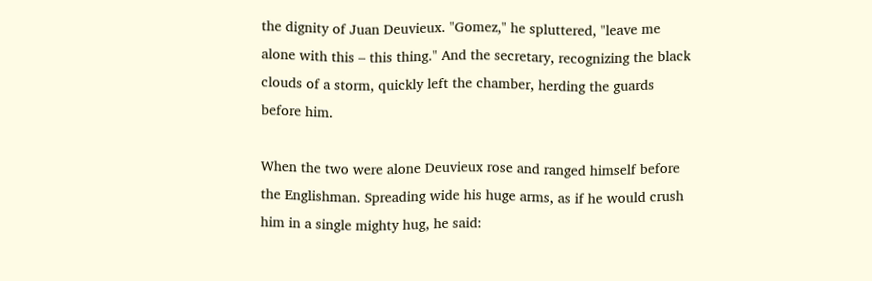the dignity of Juan Deuvieux. "Gomez," he spluttered, "leave me alone with this – this thing." And the secretary, recognizing the black clouds of a storm, quickly left the chamber, herding the guards before him.

When the two were alone Deuvieux rose and ranged himself before the Englishman. Spreading wide his huge arms, as if he would crush him in a single mighty hug, he said: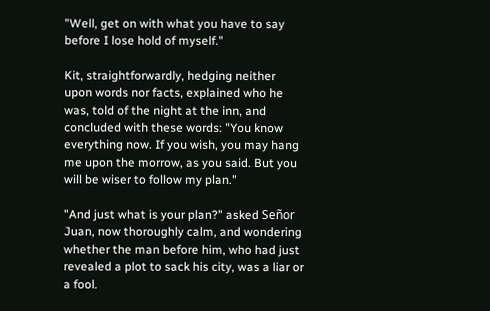"Well, get on with what you have to say before I lose hold of myself."

Kit, straightforwardly, hedging neither upon words nor facts, explained who he was, told of the night at the inn, and concluded with these words: "You know everything now. If you wish, you may hang me upon the morrow, as you said. But you will be wiser to follow my plan."

"And just what is your plan?" asked Señor Juan, now thoroughly calm, and wondering whether the man before him, who had just revealed a plot to sack his city, was a liar or a fool.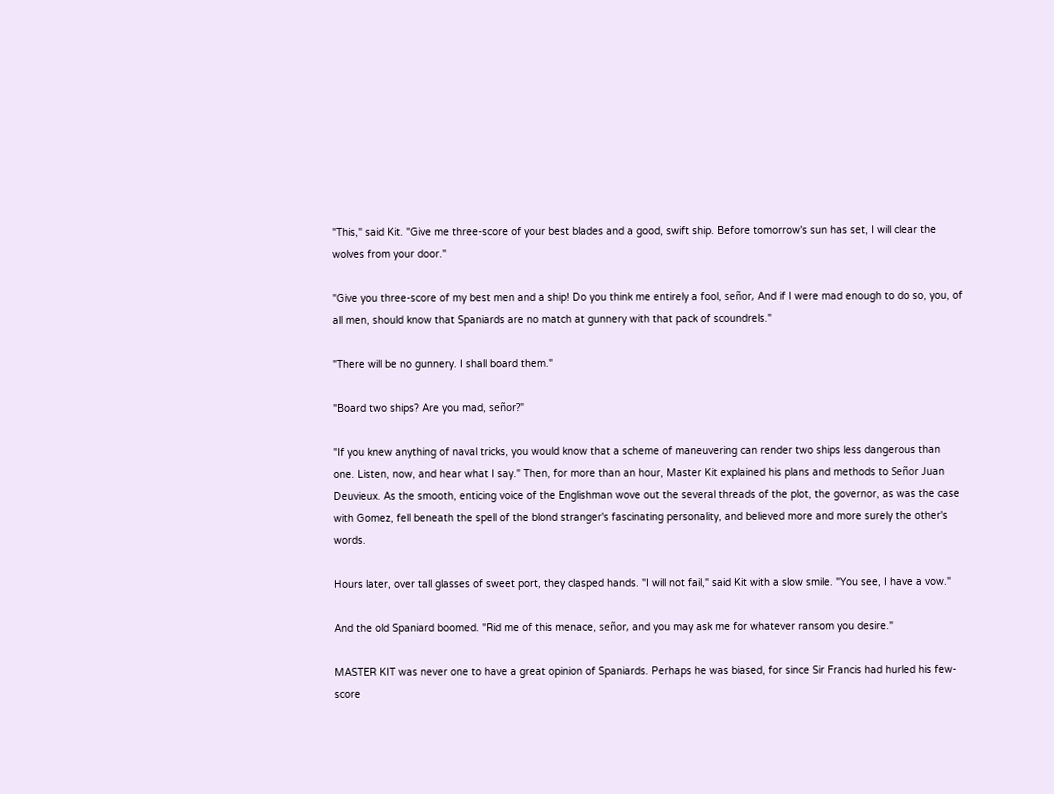"This," said Kit. "Give me three-score of your best blades and a good, swift ship. Before tomorrow's sun has set, I will clear the wolves from your door."

"Give you three-score of my best men and a ship! Do you think me entirely a fool, señor, And if I were mad enough to do so, you, of all men, should know that Spaniards are no match at gunnery with that pack of scoundrels."

"There will be no gunnery. I shall board them."

"Board two ships? Are you mad, señor?"

"If you knew anything of naval tricks, you would know that a scheme of maneuvering can render two ships less dangerous than one. Listen, now, and hear what I say." Then, for more than an hour, Master Kit explained his plans and methods to Señor Juan Deuvieux. As the smooth, enticing voice of the Englishman wove out the several threads of the plot, the governor, as was the case with Gomez, fell beneath the spell of the blond stranger's fascinating personality, and believed more and more surely the other's words.

Hours later, over tall glasses of sweet port, they clasped hands. "I will not fail," said Kit with a slow smile. "You see, I have a vow."

And the old Spaniard boomed. "Rid me of this menace, señor, and you may ask me for whatever ransom you desire."

MASTER KIT was never one to have a great opinion of Spaniards. Perhaps he was biased, for since Sir Francis had hurled his few-score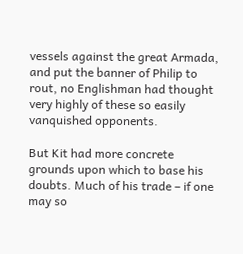vessels against the great Armada, and put the banner of Philip to rout, no Englishman had thought very highly of these so easily vanquished opponents.

But Kit had more concrete grounds upon which to base his doubts. Much of his trade – if one may so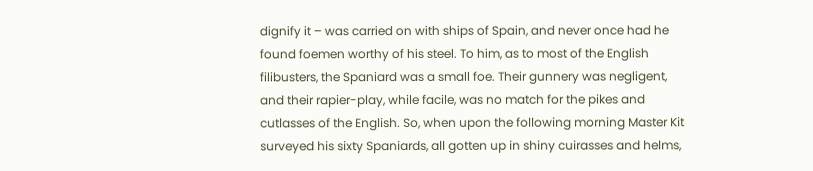dignify it – was carried on with ships of Spain, and never once had he found foemen worthy of his steel. To him, as to most of the English filibusters, the Spaniard was a small foe. Their gunnery was negligent, and their rapier-play, while facile, was no match for the pikes and cutlasses of the English. So, when upon the following morning Master Kit surveyed his sixty Spaniards, all gotten up in shiny cuirasses and helms,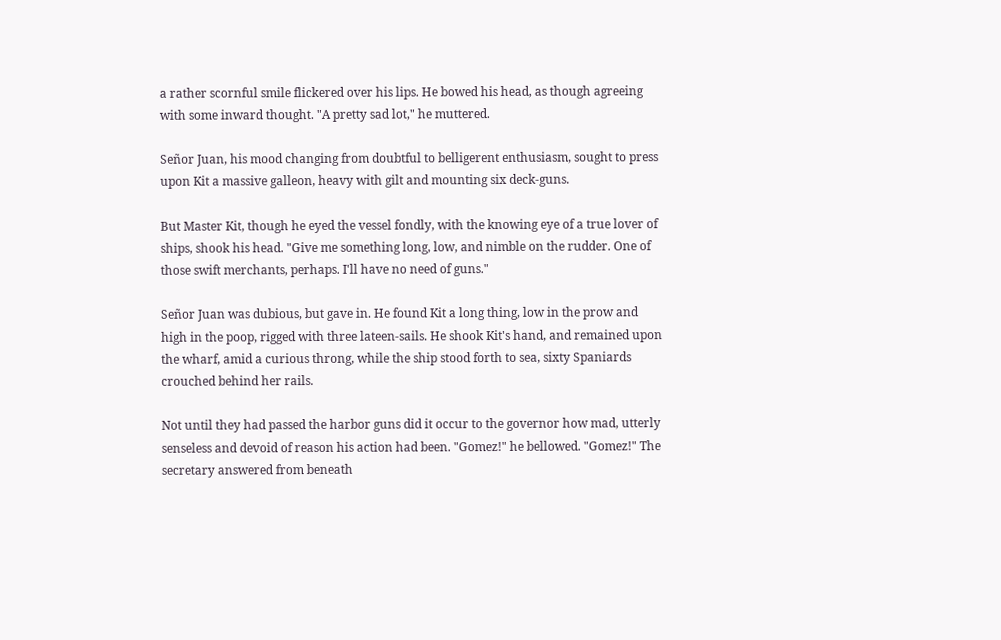a rather scornful smile flickered over his lips. He bowed his head, as though agreeing with some inward thought. "A pretty sad lot," he muttered.

Señor Juan, his mood changing from doubtful to belligerent enthusiasm, sought to press upon Kit a massive galleon, heavy with gilt and mounting six deck-guns.

But Master Kit, though he eyed the vessel fondly, with the knowing eye of a true lover of ships, shook his head. "Give me something long, low, and nimble on the rudder. One of those swift merchants, perhaps. I'll have no need of guns."

Señor Juan was dubious, but gave in. He found Kit a long thing, low in the prow and high in the poop, rigged with three lateen-sails. He shook Kit's hand, and remained upon the wharf, amid a curious throng, while the ship stood forth to sea, sixty Spaniards crouched behind her rails.

Not until they had passed the harbor guns did it occur to the governor how mad, utterly senseless and devoid of reason his action had been. "Gomez!" he bellowed. "Gomez!" The secretary answered from beneath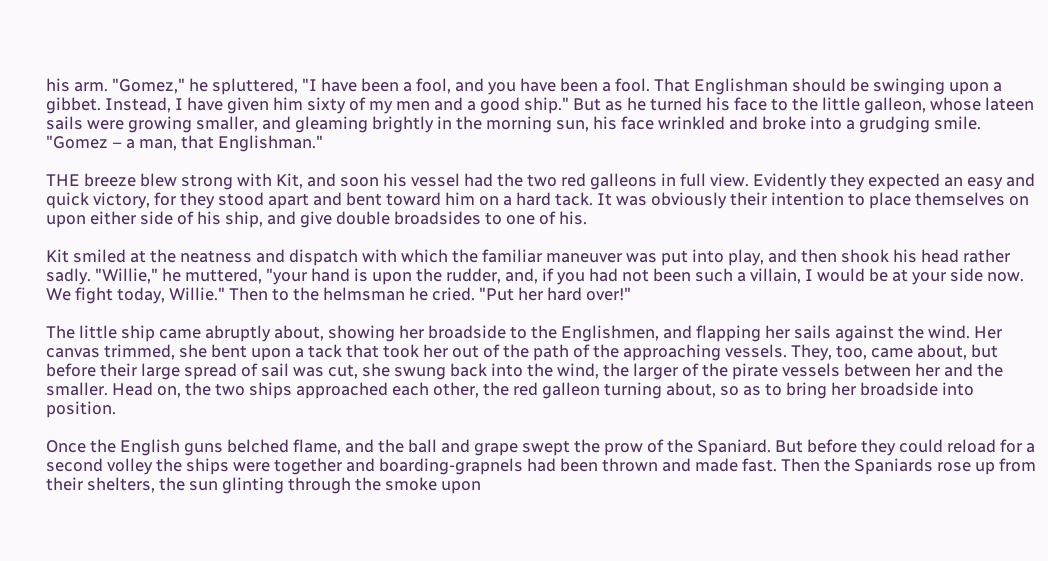his arm. "Gomez," he spluttered, "I have been a fool, and you have been a fool. That Englishman should be swinging upon a gibbet. Instead, I have given him sixty of my men and a good ship." But as he turned his face to the little galleon, whose lateen sails were growing smaller, and gleaming brightly in the morning sun, his face wrinkled and broke into a grudging smile. "Gomez – a man, that Englishman."

THE breeze blew strong with Kit, and soon his vessel had the two red galleons in full view. Evidently they expected an easy and quick victory, for they stood apart and bent toward him on a hard tack. It was obviously their intention to place themselves on upon either side of his ship, and give double broadsides to one of his.

Kit smiled at the neatness and dispatch with which the familiar maneuver was put into play, and then shook his head rather sadly. "Willie," he muttered, "your hand is upon the rudder, and, if you had not been such a villain, I would be at your side now. We fight today, Willie." Then to the helmsman he cried. "Put her hard over!"

The little ship came abruptly about, showing her broadside to the Englishmen, and flapping her sails against the wind. Her canvas trimmed, she bent upon a tack that took her out of the path of the approaching vessels. They, too, came about, but before their large spread of sail was cut, she swung back into the wind, the larger of the pirate vessels between her and the smaller. Head on, the two ships approached each other, the red galleon turning about, so as to bring her broadside into position.

Once the English guns belched flame, and the ball and grape swept the prow of the Spaniard. But before they could reload for a second volley the ships were together and boarding-grapnels had been thrown and made fast. Then the Spaniards rose up from their shelters, the sun glinting through the smoke upon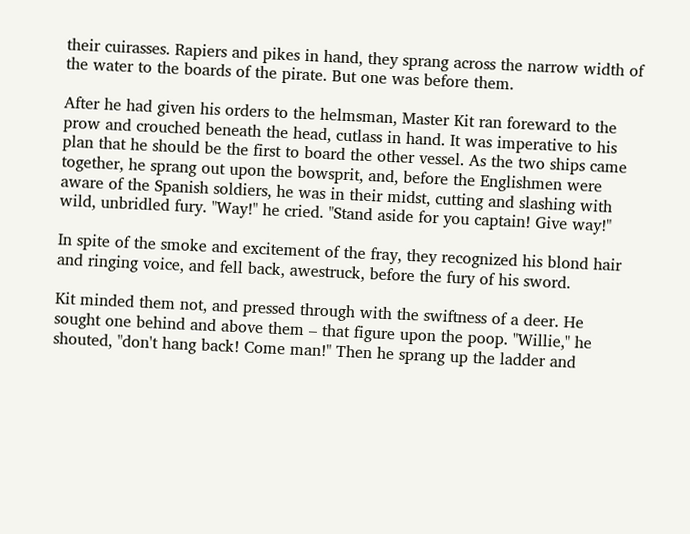their cuirasses. Rapiers and pikes in hand, they sprang across the narrow width of the water to the boards of the pirate. But one was before them.

After he had given his orders to the helmsman, Master Kit ran foreward to the prow and crouched beneath the head, cutlass in hand. It was imperative to his plan that he should be the first to board the other vessel. As the two ships came together, he sprang out upon the bowsprit, and, before the Englishmen were aware of the Spanish soldiers, he was in their midst, cutting and slashing with wild, unbridled fury. "Way!" he cried. "Stand aside for you captain! Give way!"

In spite of the smoke and excitement of the fray, they recognized his blond hair and ringing voice, and fell back, awestruck, before the fury of his sword.

Kit minded them not, and pressed through with the swiftness of a deer. He sought one behind and above them – that figure upon the poop. "Willie," he shouted, "don't hang back! Come man!" Then he sprang up the ladder and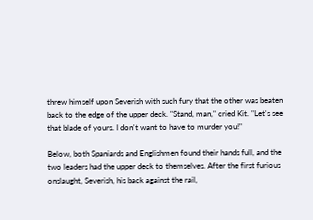threw himself upon Severish with such fury that the other was beaten back to the edge of the upper deck. "Stand, man," cried Kit. "Let's see that blade of yours. I don't want to have to murder you!"

Below, both Spaniards and Englishmen found their hands full, and the two leaders had the upper deck to themselves. After the first furious onslaught, Severish, his back against the rail,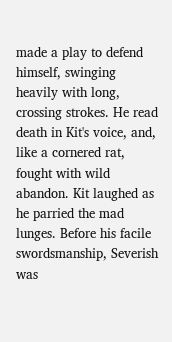made a play to defend himself, swinging heavily with long, crossing strokes. He read death in Kit's voice, and, like a cornered rat, fought with wild abandon. Kit laughed as he parried the mad lunges. Before his facile swordsmanship, Severish was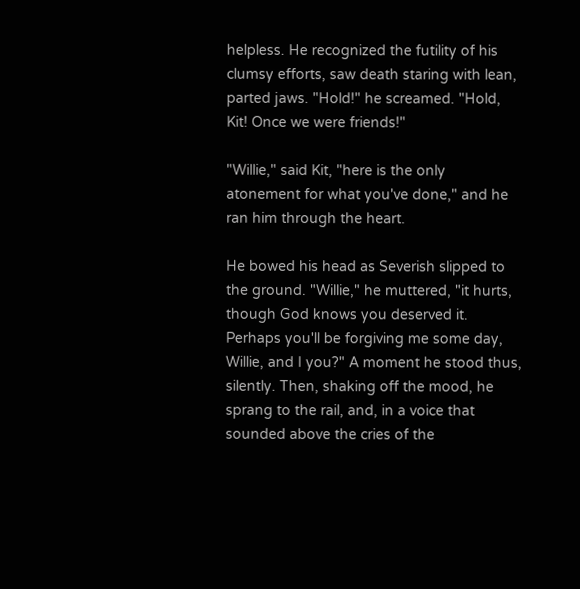helpless. He recognized the futility of his clumsy efforts, saw death staring with lean, parted jaws. "Hold!" he screamed. "Hold, Kit! Once we were friends!"

"Willie," said Kit, "here is the only atonement for what you've done," and he ran him through the heart.

He bowed his head as Severish slipped to the ground. "Willie," he muttered, "it hurts, though God knows you deserved it. Perhaps you'll be forgiving me some day, Willie, and I you?" A moment he stood thus, silently. Then, shaking off the mood, he sprang to the rail, and, in a voice that sounded above the cries of the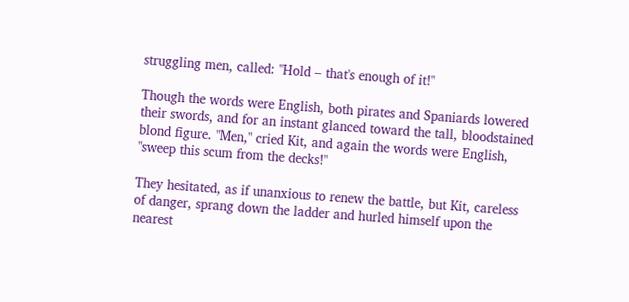struggling men, called: "Hold – that's enough of it!"

Though the words were English, both pirates and Spaniards lowered their swords, and for an instant glanced toward the tall, bloodstained blond figure. "Men," cried Kit, and again the words were English, "sweep this scum from the decks!"

They hesitated, as if unanxious to renew the battle, but Kit, careless of danger, sprang down the ladder and hurled himself upon the nearest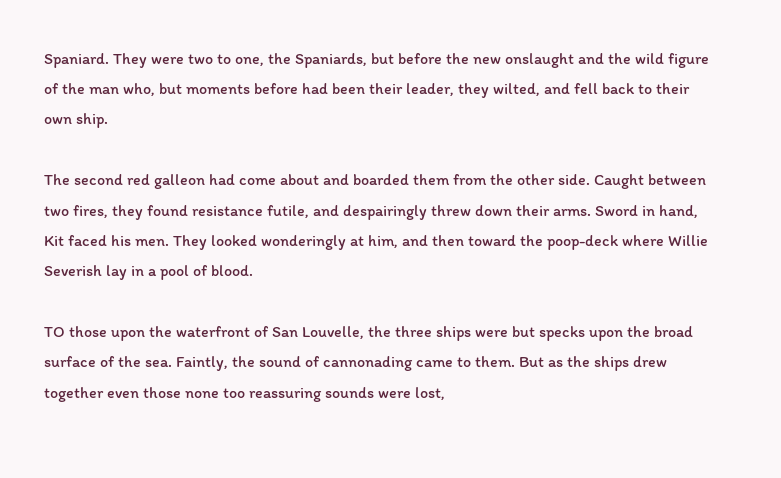Spaniard. They were two to one, the Spaniards, but before the new onslaught and the wild figure of the man who, but moments before had been their leader, they wilted, and fell back to their own ship.

The second red galleon had come about and boarded them from the other side. Caught between two fires, they found resistance futile, and despairingly threw down their arms. Sword in hand, Kit faced his men. They looked wonderingly at him, and then toward the poop-deck where Willie Severish lay in a pool of blood.

TO those upon the waterfront of San Louvelle, the three ships were but specks upon the broad surface of the sea. Faintly, the sound of cannonading came to them. But as the ships drew together even those none too reassuring sounds were lost,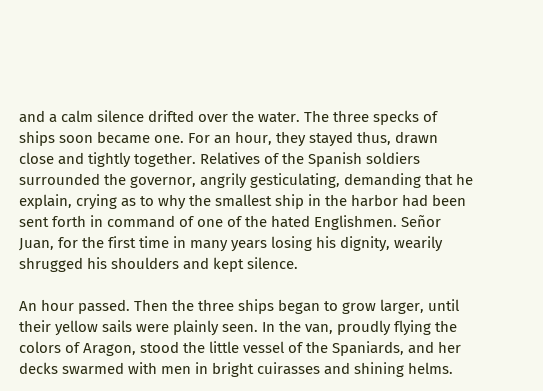and a calm silence drifted over the water. The three specks of ships soon became one. For an hour, they stayed thus, drawn close and tightly together. Relatives of the Spanish soldiers surrounded the governor, angrily gesticulating, demanding that he explain, crying as to why the smallest ship in the harbor had been sent forth in command of one of the hated Englishmen. Señor Juan, for the first time in many years losing his dignity, wearily shrugged his shoulders and kept silence.

An hour passed. Then the three ships began to grow larger, until their yellow sails were plainly seen. In the van, proudly flying the colors of Aragon, stood the little vessel of the Spaniards, and her decks swarmed with men in bright cuirasses and shining helms.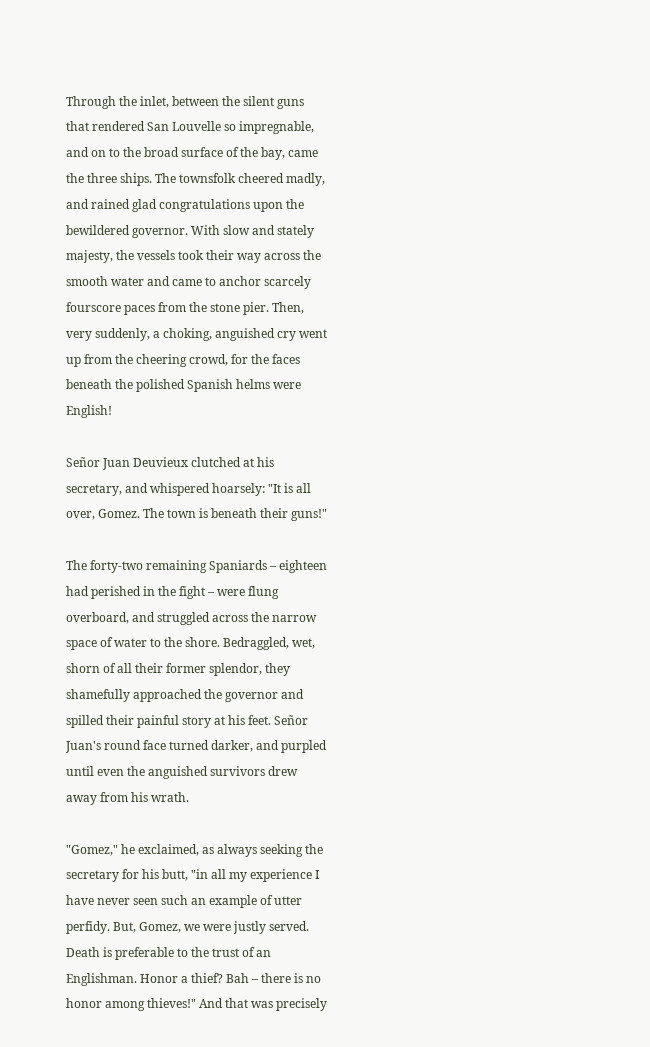Through the inlet, between the silent guns that rendered San Louvelle so impregnable, and on to the broad surface of the bay, came the three ships. The townsfolk cheered madly, and rained glad congratulations upon the bewildered governor. With slow and stately majesty, the vessels took their way across the smooth water and came to anchor scarcely fourscore paces from the stone pier. Then, very suddenly, a choking, anguished cry went up from the cheering crowd, for the faces beneath the polished Spanish helms were English!

Señor Juan Deuvieux clutched at his secretary, and whispered hoarsely: "It is all over, Gomez. The town is beneath their guns!"

The forty-two remaining Spaniards – eighteen had perished in the fight – were flung overboard, and struggled across the narrow space of water to the shore. Bedraggled, wet, shorn of all their former splendor, they shamefully approached the governor and spilled their painful story at his feet. Señor Juan's round face turned darker, and purpled until even the anguished survivors drew away from his wrath.

"Gomez," he exclaimed, as always seeking the secretary for his butt, "in all my experience I have never seen such an example of utter perfidy. But, Gomez, we were justly served. Death is preferable to the trust of an Englishman. Honor a thief? Bah – there is no honor among thieves!" And that was precisely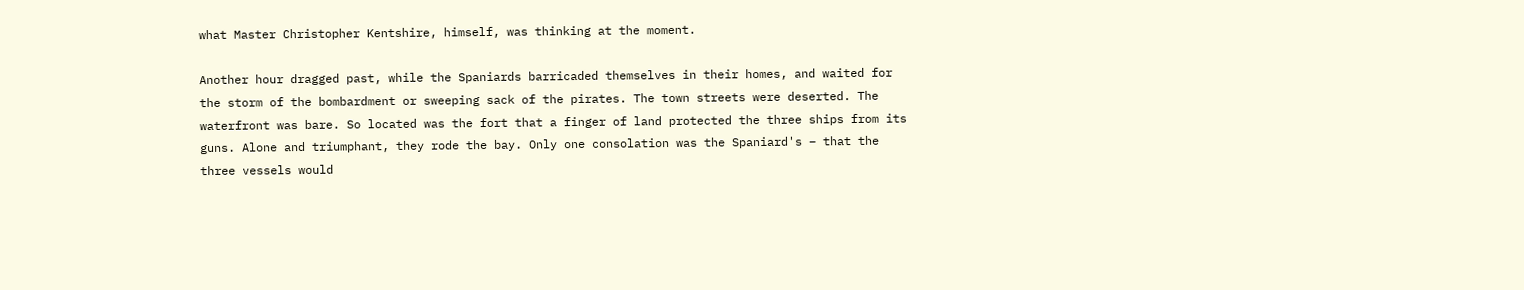what Master Christopher Kentshire, himself, was thinking at the moment.

Another hour dragged past, while the Spaniards barricaded themselves in their homes, and waited for the storm of the bombardment or sweeping sack of the pirates. The town streets were deserted. The waterfront was bare. So located was the fort that a finger of land protected the three ships from its guns. Alone and triumphant, they rode the bay. Only one consolation was the Spaniard's – that the three vessels would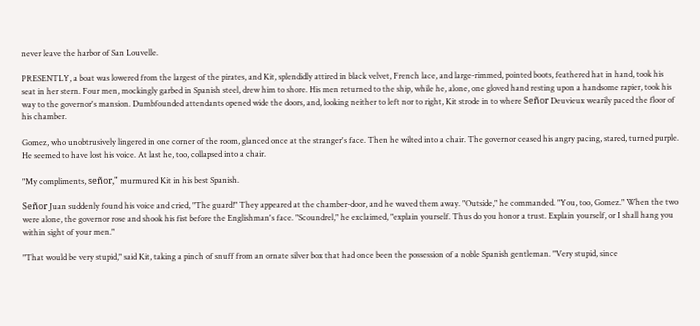never leave the harbor of San Louvelle.

PRESENTLY, a boat was lowered from the largest of the pirates, and Kit, splendidly attired in black velvet, French lace, and large-rimmed, pointed boots, feathered hat in hand, took his seat in her stern. Four men, mockingly garbed in Spanish steel, drew him to shore. His men returned to the ship, while he, alone, one gloved hand resting upon a handsome rapier, took his way to the governor's mansion. Dumbfounded attendants opened wide the doors, and, looking neither to left nor to right, Kit strode in to where Señor Deuvieux wearily paced the floor of his chamber.

Gomez, who unobtrusively lingered in one corner of the room, glanced once at the stranger's face. Then he wilted into a chair. The governor ceased his angry pacing, stared, turned purple. He seemed to have lost his voice. At last he, too, collapsed into a chair.

"My compliments, señor," murmured Kit in his best Spanish.

Señor Juan suddenly found his voice and cried, "The guard!" They appeared at the chamber-door, and he waved them away. "Outside," he commanded. "You, too, Gomez." When the two were alone, the governor rose and shook his fist before the Englishman's face. "Scoundrel," he exclaimed, "explain yourself. Thus do you honor a trust. Explain yourself, or I shall hang you within sight of your men."

"That would be very stupid," said Kit, taking a pinch of snuff from an ornate silver box that had once been the possession of a noble Spanish gentleman. "Very stupid, since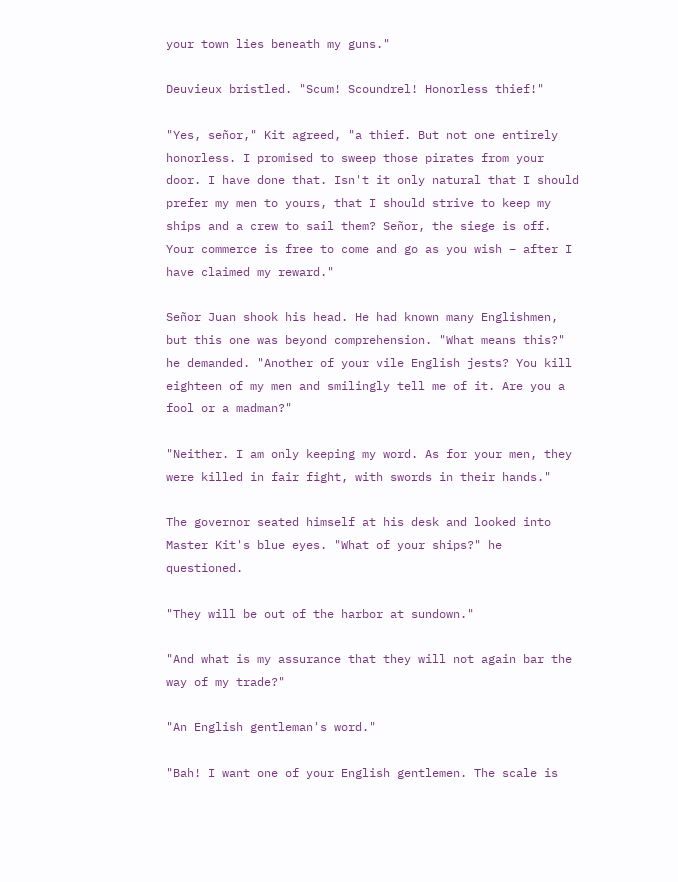your town lies beneath my guns."

Deuvieux bristled. "Scum! Scoundrel! Honorless thief!"

"Yes, señor," Kit agreed, "a thief. But not one entirely honorless. I promised to sweep those pirates from your door. I have done that. Isn't it only natural that I should prefer my men to yours, that I should strive to keep my ships and a crew to sail them? Señor, the siege is off. Your commerce is free to come and go as you wish – after I have claimed my reward."

Señor Juan shook his head. He had known many Englishmen, but this one was beyond comprehension. "What means this?" he demanded. "Another of your vile English jests? You kill eighteen of my men and smilingly tell me of it. Are you a fool or a madman?"

"Neither. I am only keeping my word. As for your men, they were killed in fair fight, with swords in their hands."

The governor seated himself at his desk and looked into Master Kit's blue eyes. "What of your ships?" he questioned.

"They will be out of the harbor at sundown."

"And what is my assurance that they will not again bar the way of my trade?"

"An English gentleman's word."

"Bah! I want one of your English gentlemen. The scale is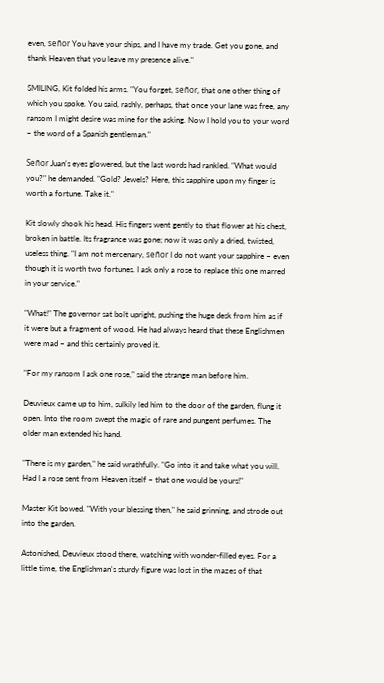even, señor You have your ships, and I have my trade. Get you gone, and thank Heaven that you leave my presence alive."

SMILING, Kit folded his arms. "You forget, señor, that one other thing of which you spoke. You said, rashly, perhaps, that once your lane was free, any ransom I might desire was mine for the asking. Now I hold you to your word – the word of a Spanish gentleman."

Señor Juan's eyes glowered, but the last words had rankled. "What would you?" he demanded. "Gold? Jewels? Here, this sapphire upon my finger is worth a fortune. Take it."

Kit slowly shook his head. His fingers went gently to that flower at his chest, broken in battle. Its fragrance was gone; now it was only a dried, twisted, useless thing. "I am not mercenary, señor I do not want your sapphire – even though it is worth two fortunes. I ask only a rose to replace this one marred in your service."

"What!" The governor sat bolt upright, pushing the huge desk from him as if it were but a fragment of wood. He had always heard that these Englishmen were mad – and this certainly proved it.

"For my ransom I ask one rose," said the strange man before him.

Deuvieux came up to him, sulkily led him to the door of the garden, flung it open. Into the room swept the magic of rare and pungent perfumes. The older man extended his hand.

"There is my garden," he said wrathfully. "Go into it and take what you will. Had I a rose sent from Heaven itself – that one would be yours!"

Master Kit bowed. "With your blessing then," he said grinning, and strode out into the garden.

Astonished, Deuvieux stood there, watching with wonder-filled eyes. For a little time, the Englishman's sturdy figure was lost in the mazes of that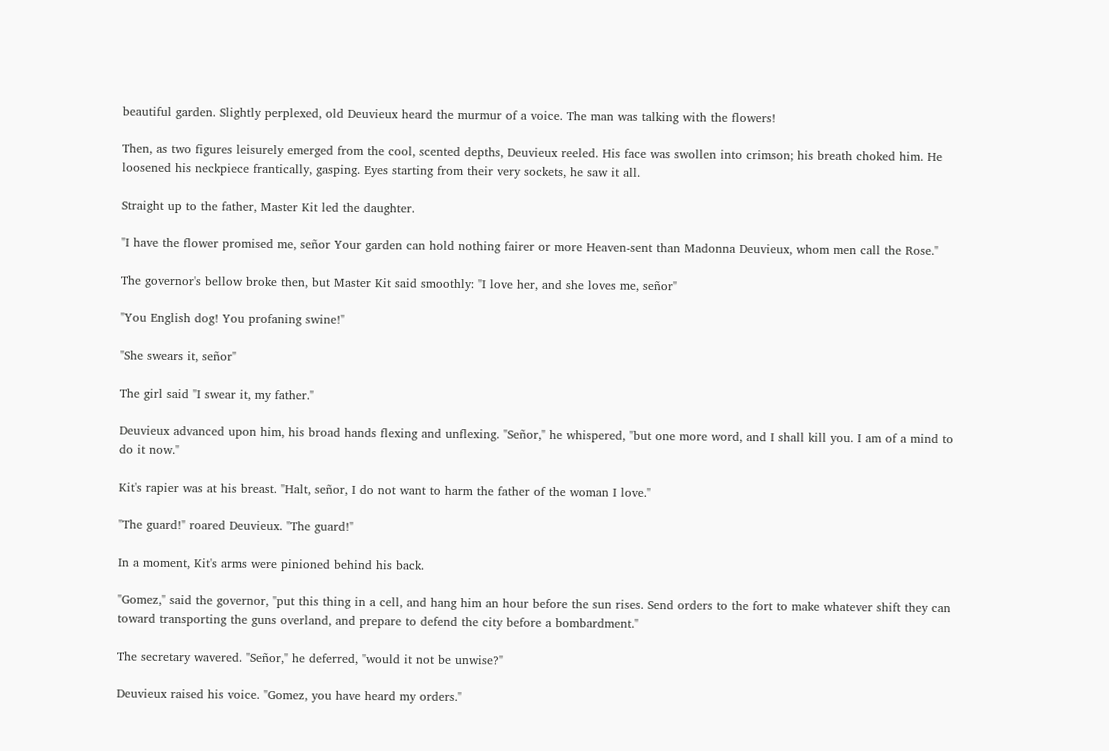beautiful garden. Slightly perplexed, old Deuvieux heard the murmur of a voice. The man was talking with the flowers!

Then, as two figures leisurely emerged from the cool, scented depths, Deuvieux reeled. His face was swollen into crimson; his breath choked him. He loosened his neckpiece frantically, gasping. Eyes starting from their very sockets, he saw it all.

Straight up to the father, Master Kit led the daughter.

"I have the flower promised me, señor Your garden can hold nothing fairer or more Heaven-sent than Madonna Deuvieux, whom men call the Rose."

The governor's bellow broke then, but Master Kit said smoothly: "I love her, and she loves me, señor"

"You English dog! You profaning swine!"

"She swears it, señor"

The girl said "I swear it, my father."

Deuvieux advanced upon him, his broad hands flexing and unflexing. "Señor," he whispered, "but one more word, and I shall kill you. I am of a mind to do it now."

Kit's rapier was at his breast. "Halt, señor, I do not want to harm the father of the woman I love."

"The guard!" roared Deuvieux. "The guard!"

In a moment, Kit's arms were pinioned behind his back.

"Gomez," said the governor, "put this thing in a cell, and hang him an hour before the sun rises. Send orders to the fort to make whatever shift they can toward transporting the guns overland, and prepare to defend the city before a bombardment."

The secretary wavered. "Señor," he deferred, "would it not be unwise?"

Deuvieux raised his voice. "Gomez, you have heard my orders."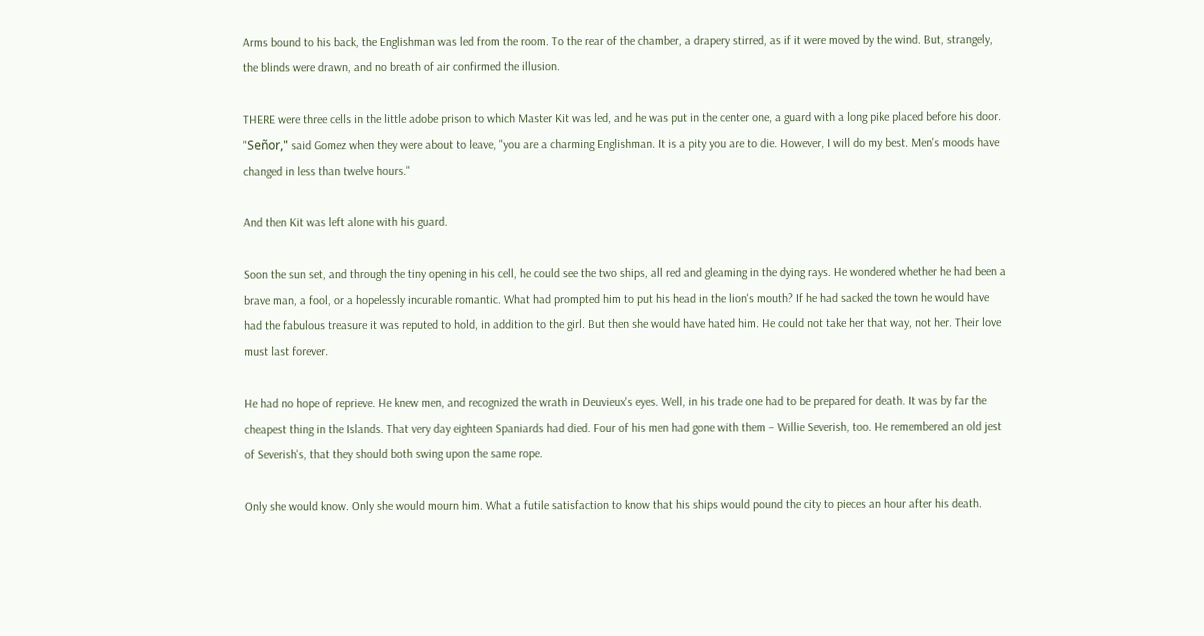Arms bound to his back, the Englishman was led from the room. To the rear of the chamber, a drapery stirred, as if it were moved by the wind. But, strangely, the blinds were drawn, and no breath of air confirmed the illusion.

THERE were three cells in the little adobe prison to which Master Kit was led, and he was put in the center one, a guard with a long pike placed before his door. "Señor," said Gomez when they were about to leave, "you are a charming Englishman. It is a pity you are to die. However, I will do my best. Men's moods have changed in less than twelve hours."

And then Kit was left alone with his guard.

Soon the sun set, and through the tiny opening in his cell, he could see the two ships, all red and gleaming in the dying rays. He wondered whether he had been a brave man, a fool, or a hopelessly incurable romantic. What had prompted him to put his head in the lion's mouth? If he had sacked the town he would have had the fabulous treasure it was reputed to hold, in addition to the girl. But then she would have hated him. He could not take her that way, not her. Their love must last forever.

He had no hope of reprieve. He knew men, and recognized the wrath in Deuvieux's eyes. Well, in his trade one had to be prepared for death. It was by far the cheapest thing in the Islands. That very day eighteen Spaniards had died. Four of his men had gone with them – Willie Severish, too. He remembered an old jest of Severish's, that they should both swing upon the same rope.

Only she would know. Only she would mourn him. What a futile satisfaction to know that his ships would pound the city to pieces an hour after his death.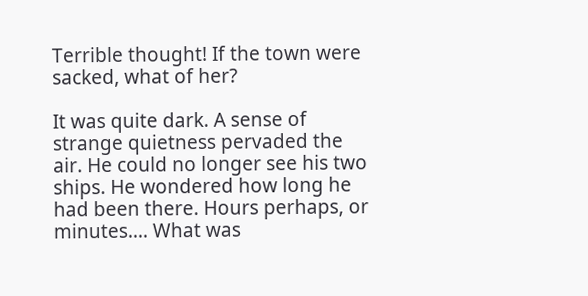Terrible thought! If the town were sacked, what of her?

It was quite dark. A sense of strange quietness pervaded the air. He could no longer see his two ships. He wondered how long he had been there. Hours perhaps, or minutes.... What was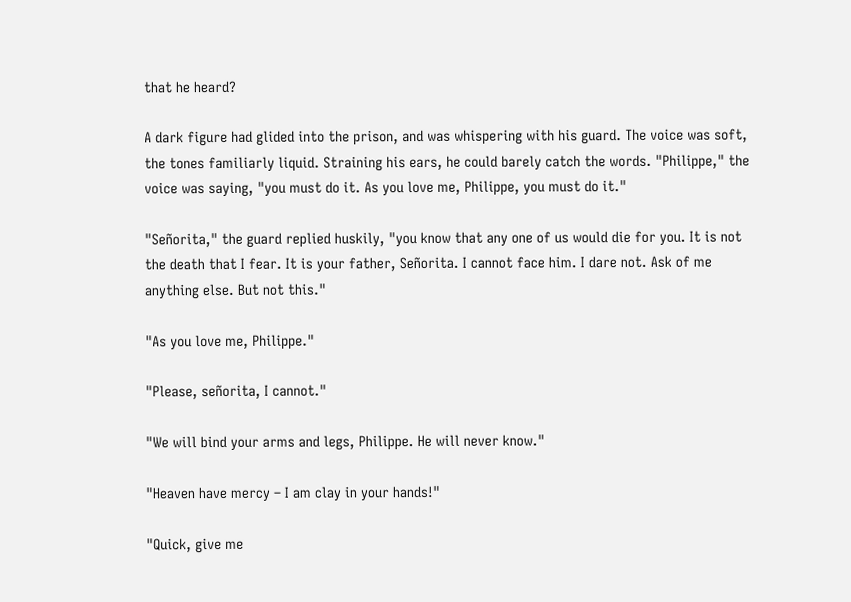that he heard?

A dark figure had glided into the prison, and was whispering with his guard. The voice was soft, the tones familiarly liquid. Straining his ears, he could barely catch the words. "Philippe," the voice was saying, "you must do it. As you love me, Philippe, you must do it."

"Señorita," the guard replied huskily, "you know that any one of us would die for you. It is not the death that I fear. It is your father, Señorita. I cannot face him. I dare not. Ask of me anything else. But not this."

"As you love me, Philippe."

"Please, señorita, I cannot."

"We will bind your arms and legs, Philippe. He will never know."

"Heaven have mercy – I am clay in your hands!"

"Quick, give me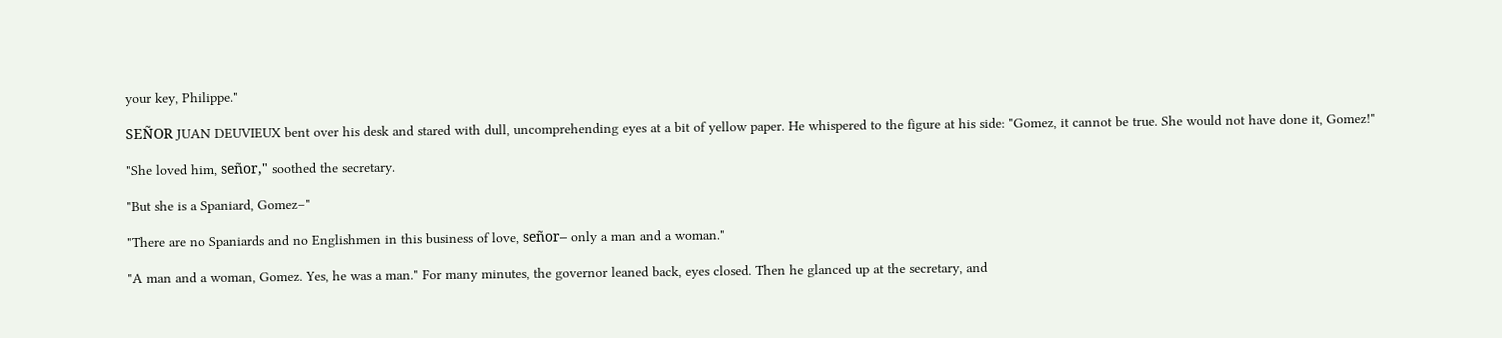your key, Philippe."

SEÑOR JUAN DEUVIEUX bent over his desk and stared with dull, uncomprehending eyes at a bit of yellow paper. He whispered to the figure at his side: "Gomez, it cannot be true. She would not have done it, Gomez!"

"She loved him, señor," soothed the secretary.

"But she is a Spaniard, Gomez–"

"There are no Spaniards and no Englishmen in this business of love, señor– only a man and a woman."

"A man and a woman, Gomez. Yes, he was a man." For many minutes, the governor leaned back, eyes closed. Then he glanced up at the secretary, and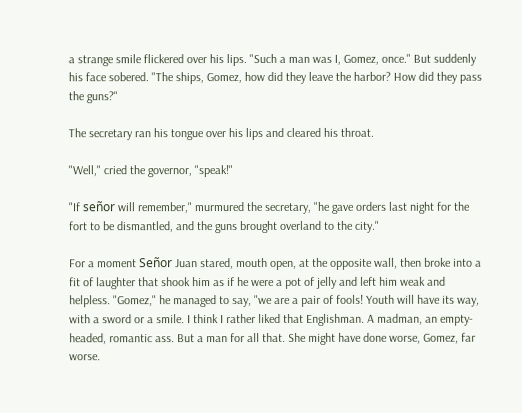a strange smile flickered over his lips. "Such a man was I, Gomez, once." But suddenly his face sobered. "The ships, Gomez, how did they leave the harbor? How did they pass the guns?"

The secretary ran his tongue over his lips and cleared his throat.

"Well," cried the governor, "speak!"

"If señor will remember," murmured the secretary, "he gave orders last night for the fort to be dismantled, and the guns brought overland to the city."

For a moment Señor Juan stared, mouth open, at the opposite wall, then broke into a fit of laughter that shook him as if he were a pot of jelly and left him weak and helpless. "Gomez," he managed to say, "we are a pair of fools! Youth will have its way, with a sword or a smile. I think I rather liked that Englishman. A madman, an empty-headed, romantic ass. But a man for all that. She might have done worse, Gomez, far worse.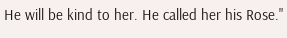He will be kind to her. He called her his Rose."